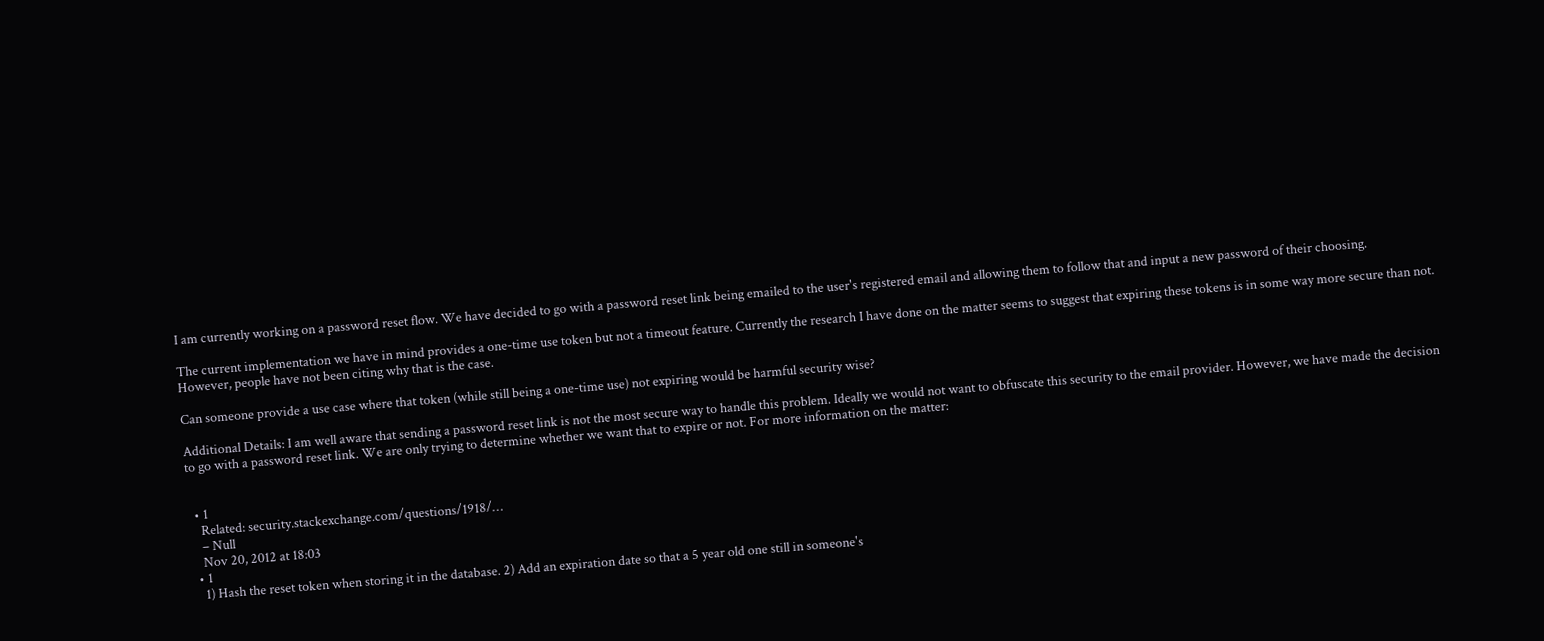I am currently working on a password reset flow. We have decided to go with a password reset link being emailed to the user's registered email and allowing them to follow that and input a new password of their choosing.

The current implementation we have in mind provides a one-time use token but not a timeout feature. Currently the research I have done on the matter seems to suggest that expiring these tokens is in some way more secure than not. However, people have not been citing why that is the case.

Can someone provide a use case where that token (while still being a one-time use) not expiring would be harmful security wise?

Additional Details: I am well aware that sending a password reset link is not the most secure way to handle this problem. Ideally we would not want to obfuscate this security to the email provider. However, we have made the decision to go with a password reset link. We are only trying to determine whether we want that to expire or not. For more information on the matter:


  • 1
    Related: security.stackexchange.com/questions/1918/…
    – Null
    Nov 20, 2012 at 18:03
  • 1
    1) Hash the reset token when storing it in the database. 2) Add an expiration date so that a 5 year old one still in someone's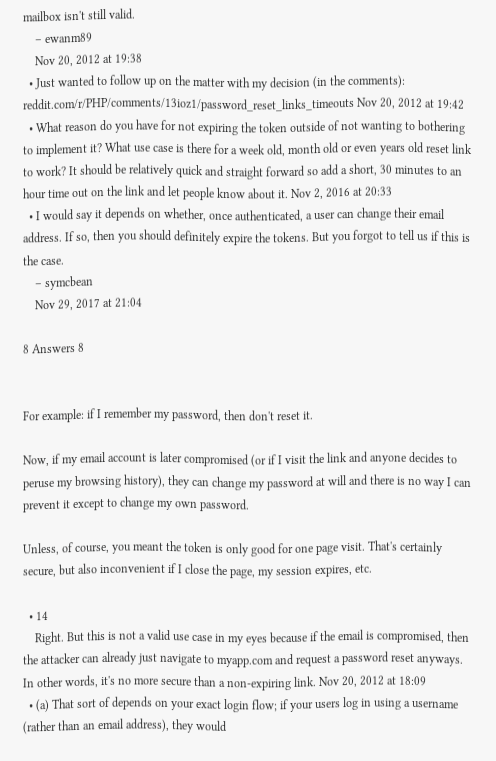mailbox isn't still valid.
    – ewanm89
    Nov 20, 2012 at 19:38
  • Just wanted to follow up on the matter with my decision (in the comments): reddit.com/r/PHP/comments/13ioz1/password_reset_links_timeouts Nov 20, 2012 at 19:42
  • What reason do you have for not expiring the token outside of not wanting to bothering to implement it? What use case is there for a week old, month old or even years old reset link to work? It should be relatively quick and straight forward so add a short, 30 minutes to an hour time out on the link and let people know about it. Nov 2, 2016 at 20:33
  • I would say it depends on whether, once authenticated, a user can change their email address. If so, then you should definitely expire the tokens. But you forgot to tell us if this is the case.
    – symcbean
    Nov 29, 2017 at 21:04

8 Answers 8


For example: if I remember my password, then don't reset it.

Now, if my email account is later compromised (or if I visit the link and anyone decides to peruse my browsing history), they can change my password at will and there is no way I can prevent it except to change my own password.

Unless, of course, you meant the token is only good for one page visit. That's certainly secure, but also inconvenient if I close the page, my session expires, etc.

  • 14
    Right. But this is not a valid use case in my eyes because if the email is compromised, then the attacker can already just navigate to myapp.com and request a password reset anyways. In other words, it's no more secure than a non-expiring link. Nov 20, 2012 at 18:09
  • (a) That sort of depends on your exact login flow; if your users log in using a username (rather than an email address), they would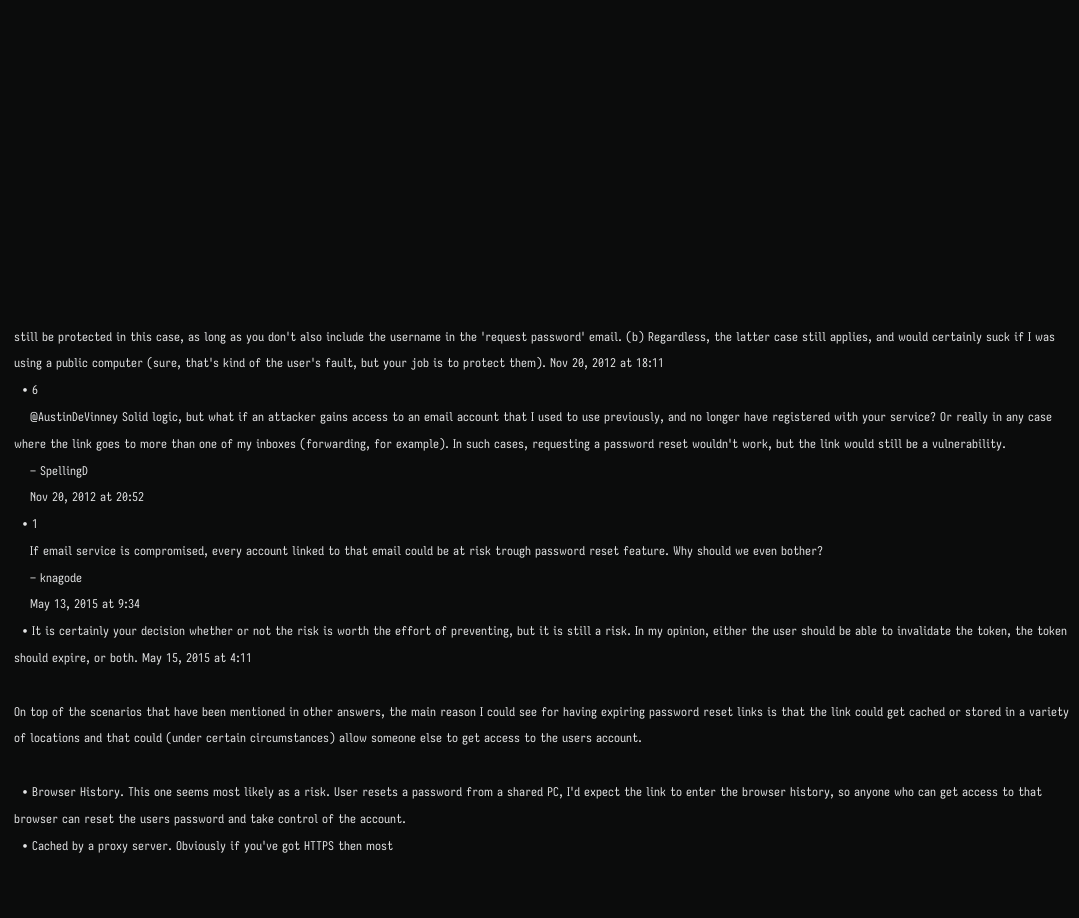still be protected in this case, as long as you don't also include the username in the 'request password' email. (b) Regardless, the latter case still applies, and would certainly suck if I was using a public computer (sure, that's kind of the user's fault, but your job is to protect them). Nov 20, 2012 at 18:11
  • 6
    @AustinDeVinney Solid logic, but what if an attacker gains access to an email account that I used to use previously, and no longer have registered with your service? Or really in any case where the link goes to more than one of my inboxes (forwarding, for example). In such cases, requesting a password reset wouldn't work, but the link would still be a vulnerability.
    – SpellingD
    Nov 20, 2012 at 20:52
  • 1
    If email service is compromised, every account linked to that email could be at risk trough password reset feature. Why should we even bother?
    – knagode
    May 13, 2015 at 9:34
  • It is certainly your decision whether or not the risk is worth the effort of preventing, but it is still a risk. In my opinion, either the user should be able to invalidate the token, the token should expire, or both. May 15, 2015 at 4:11

On top of the scenarios that have been mentioned in other answers, the main reason I could see for having expiring password reset links is that the link could get cached or stored in a variety of locations and that could (under certain circumstances) allow someone else to get access to the users account.

  • Browser History. This one seems most likely as a risk. User resets a password from a shared PC, I'd expect the link to enter the browser history, so anyone who can get access to that browser can reset the users password and take control of the account.
  • Cached by a proxy server. Obviously if you've got HTTPS then most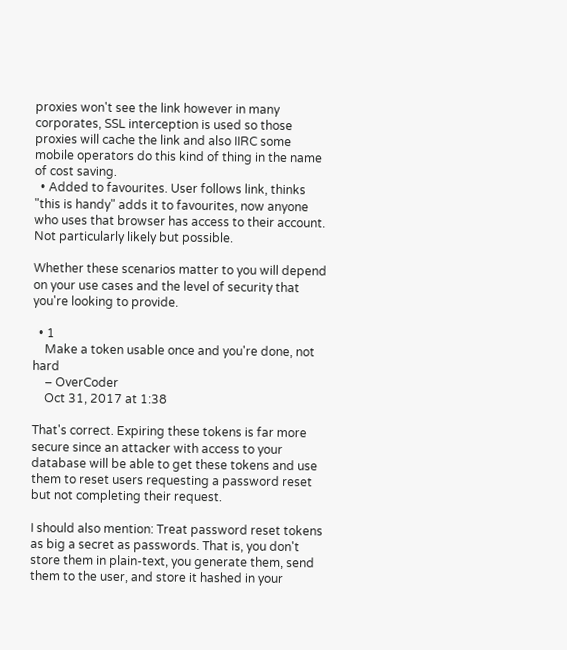proxies won't see the link however in many corporates, SSL interception is used so those proxies will cache the link and also IIRC some mobile operators do this kind of thing in the name of cost saving.
  • Added to favourites. User follows link, thinks "this is handy" adds it to favourites, now anyone who uses that browser has access to their account. Not particularly likely but possible.

Whether these scenarios matter to you will depend on your use cases and the level of security that you're looking to provide.

  • 1
    Make a token usable once and you're done, not hard
    – OverCoder
    Oct 31, 2017 at 1:38

That's correct. Expiring these tokens is far more secure since an attacker with access to your database will be able to get these tokens and use them to reset users requesting a password reset but not completing their request.

I should also mention: Treat password reset tokens as big a secret as passwords. That is, you don't store them in plain-text, you generate them, send them to the user, and store it hashed in your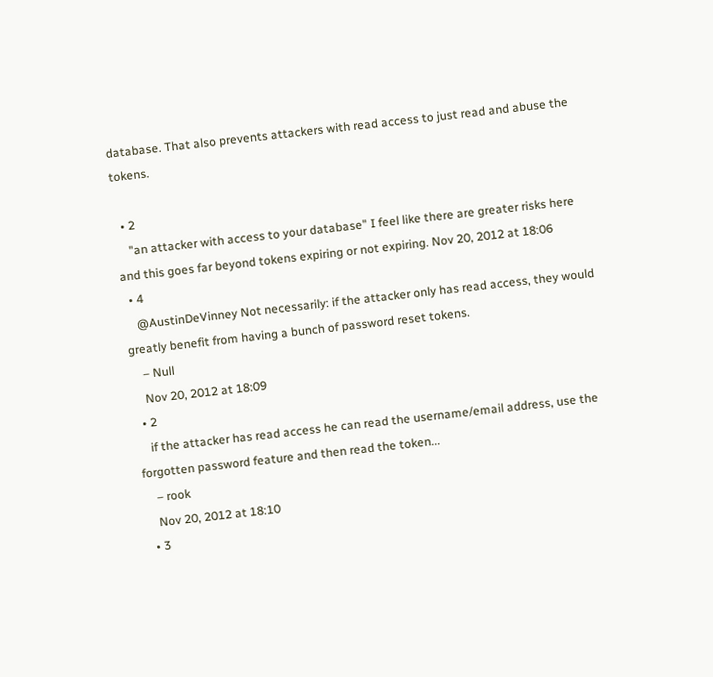database. That also prevents attackers with read access to just read and abuse the tokens.

  • 2
    "an attacker with access to your database" I feel like there are greater risks here and this goes far beyond tokens expiring or not expiring. Nov 20, 2012 at 18:06
  • 4
    @AustinDeVinney Not necessarily: if the attacker only has read access, they would greatly benefit from having a bunch of password reset tokens.
    – Null
    Nov 20, 2012 at 18:09
  • 2
    if the attacker has read access he can read the username/email address, use the forgotten password feature and then read the token...
    – rook
    Nov 20, 2012 at 18:10
  • 3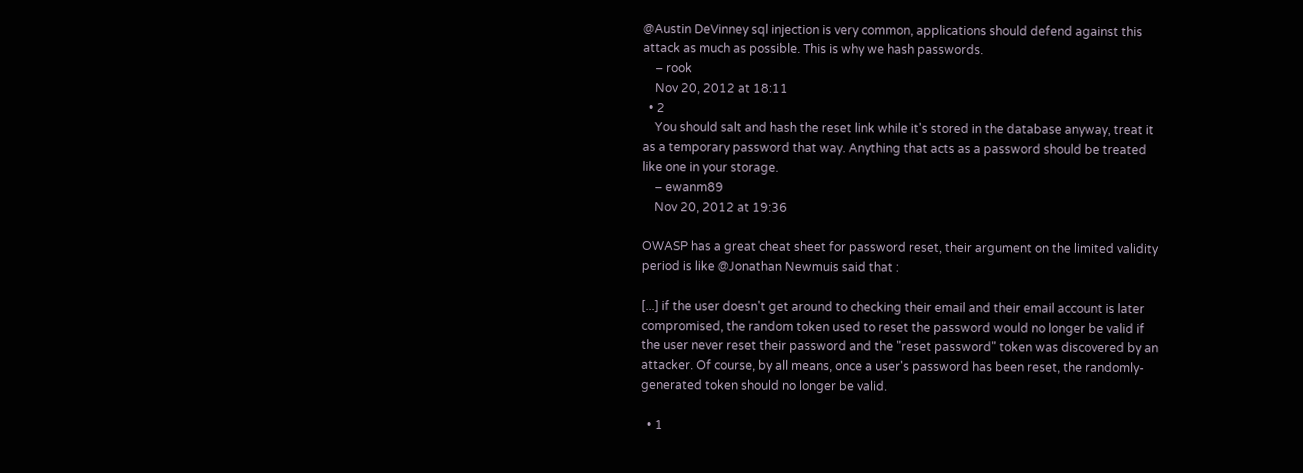@Austin DeVinney sql injection is very common, applications should defend against this attack as much as possible. This is why we hash passwords.
    – rook
    Nov 20, 2012 at 18:11
  • 2
    You should salt and hash the reset link while it's stored in the database anyway, treat it as a temporary password that way. Anything that acts as a password should be treated like one in your storage.
    – ewanm89
    Nov 20, 2012 at 19:36

OWASP has a great cheat sheet for password reset, their argument on the limited validity period is like @Jonathan Newmuis said that :

[...] if the user doesn't get around to checking their email and their email account is later compromised, the random token used to reset the password would no longer be valid if the user never reset their password and the "reset password" token was discovered by an attacker. Of course, by all means, once a user's password has been reset, the randomly-generated token should no longer be valid.

  • 1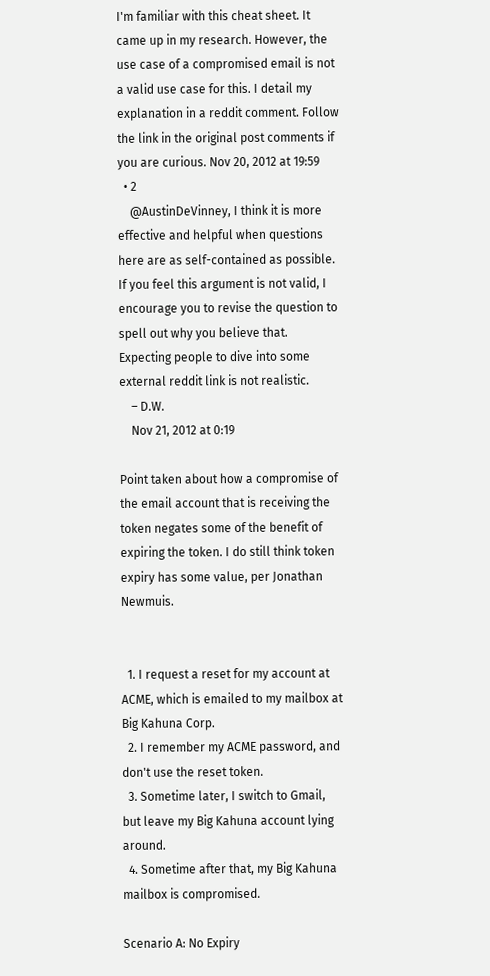I'm familiar with this cheat sheet. It came up in my research. However, the use case of a compromised email is not a valid use case for this. I detail my explanation in a reddit comment. Follow the link in the original post comments if you are curious. Nov 20, 2012 at 19:59
  • 2
    @AustinDeVinney, I think it is more effective and helpful when questions here are as self-contained as possible. If you feel this argument is not valid, I encourage you to revise the question to spell out why you believe that. Expecting people to dive into some external reddit link is not realistic.
    – D.W.
    Nov 21, 2012 at 0:19

Point taken about how a compromise of the email account that is receiving the token negates some of the benefit of expiring the token. I do still think token expiry has some value, per Jonathan Newmuis.


  1. I request a reset for my account at ACME, which is emailed to my mailbox at Big Kahuna Corp.
  2. I remember my ACME password, and don't use the reset token.
  3. Sometime later, I switch to Gmail, but leave my Big Kahuna account lying around.
  4. Sometime after that, my Big Kahuna mailbox is compromised.

Scenario A: No Expiry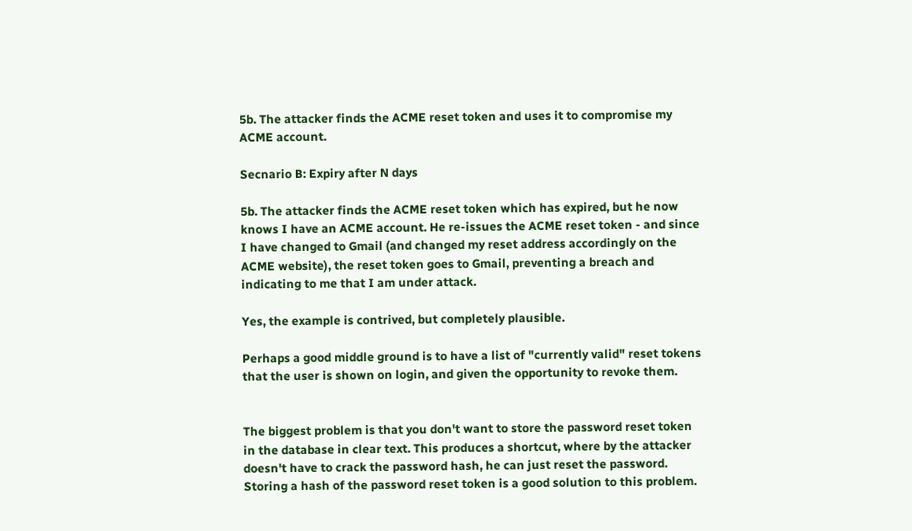5b. The attacker finds the ACME reset token and uses it to compromise my ACME account.

Secnario B: Expiry after N days

5b. The attacker finds the ACME reset token which has expired, but he now knows I have an ACME account. He re-issues the ACME reset token - and since I have changed to Gmail (and changed my reset address accordingly on the ACME website), the reset token goes to Gmail, preventing a breach and indicating to me that I am under attack.

Yes, the example is contrived, but completely plausible.

Perhaps a good middle ground is to have a list of "currently valid" reset tokens that the user is shown on login, and given the opportunity to revoke them.


The biggest problem is that you don't want to store the password reset token in the database in clear text. This produces a shortcut, where by the attacker doesn't have to crack the password hash, he can just reset the password. Storing a hash of the password reset token is a good solution to this problem.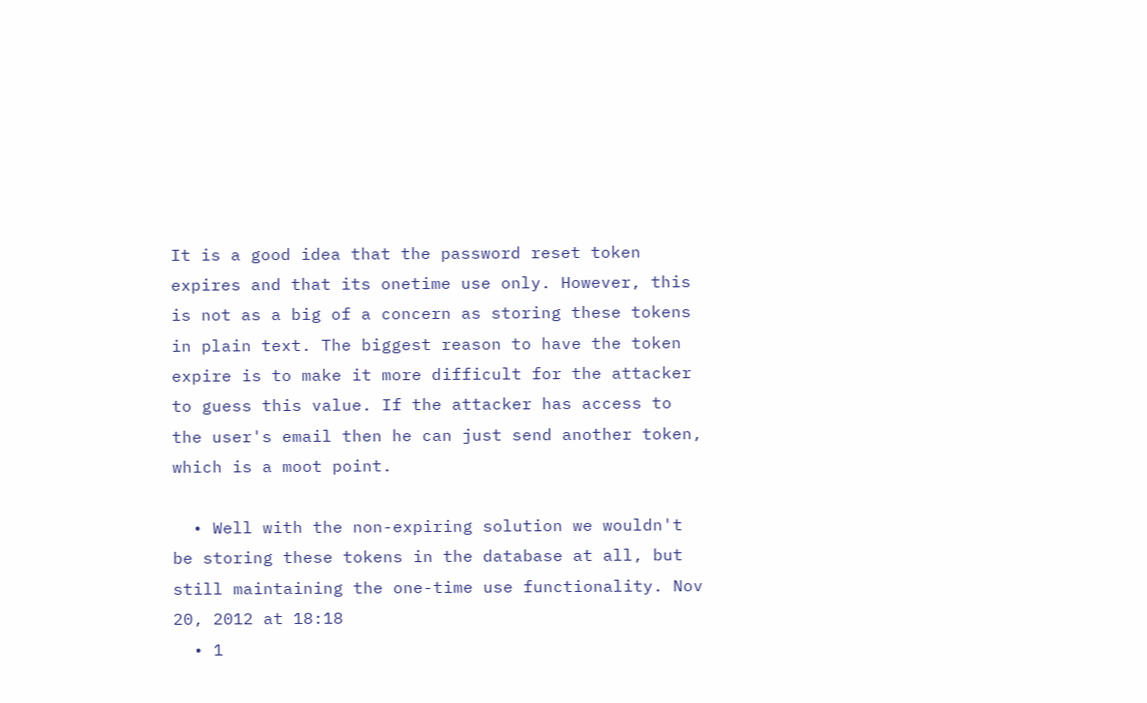It is a good idea that the password reset token expires and that its onetime use only. However, this is not as a big of a concern as storing these tokens in plain text. The biggest reason to have the token expire is to make it more difficult for the attacker to guess this value. If the attacker has access to the user's email then he can just send another token, which is a moot point.

  • Well with the non-expiring solution we wouldn't be storing these tokens in the database at all, but still maintaining the one-time use functionality. Nov 20, 2012 at 18:18
  • 1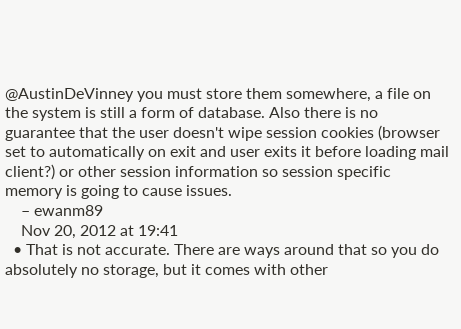@AustinDeVinney you must store them somewhere, a file on the system is still a form of database. Also there is no guarantee that the user doesn't wipe session cookies (browser set to automatically on exit and user exits it before loading mail client?) or other session information so session specific memory is going to cause issues.
    – ewanm89
    Nov 20, 2012 at 19:41
  • That is not accurate. There are ways around that so you do absolutely no storage, but it comes with other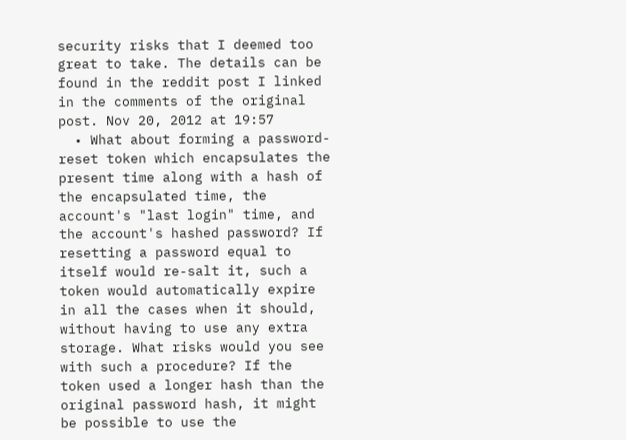security risks that I deemed too great to take. The details can be found in the reddit post I linked in the comments of the original post. Nov 20, 2012 at 19:57
  • What about forming a password-reset token which encapsulates the present time along with a hash of the encapsulated time, the account's "last login" time, and the account's hashed password? If resetting a password equal to itself would re-salt it, such a token would automatically expire in all the cases when it should, without having to use any extra storage. What risks would you see with such a procedure? If the token used a longer hash than the original password hash, it might be possible to use the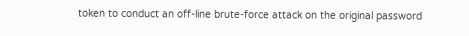token to conduct an off-line brute-force attack on the original password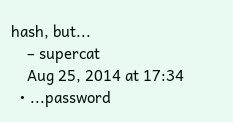hash, but...
    – supercat
    Aug 25, 2014 at 17:34
  • ...password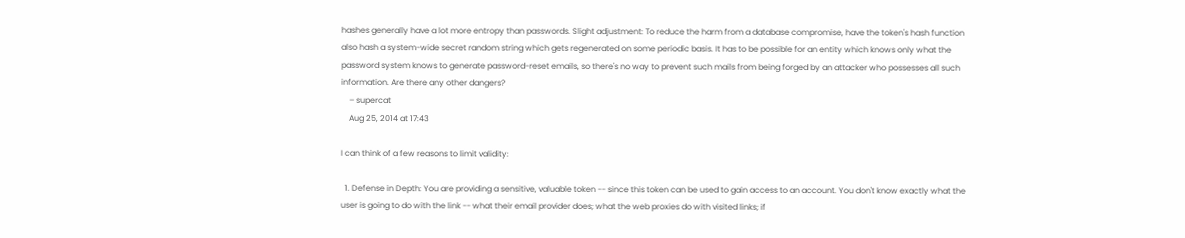hashes generally have a lot more entropy than passwords. Slight adjustment: To reduce the harm from a database compromise, have the token's hash function also hash a system-wide secret random string which gets regenerated on some periodic basis. It has to be possible for an entity which knows only what the password system knows to generate password-reset emails, so there's no way to prevent such mails from being forged by an attacker who possesses all such information. Are there any other dangers?
    – supercat
    Aug 25, 2014 at 17:43

I can think of a few reasons to limit validity:

  1. Defense in Depth: You are providing a sensitive, valuable token -- since this token can be used to gain access to an account. You don't know exactly what the user is going to do with the link -- what their email provider does; what the web proxies do with visited links; if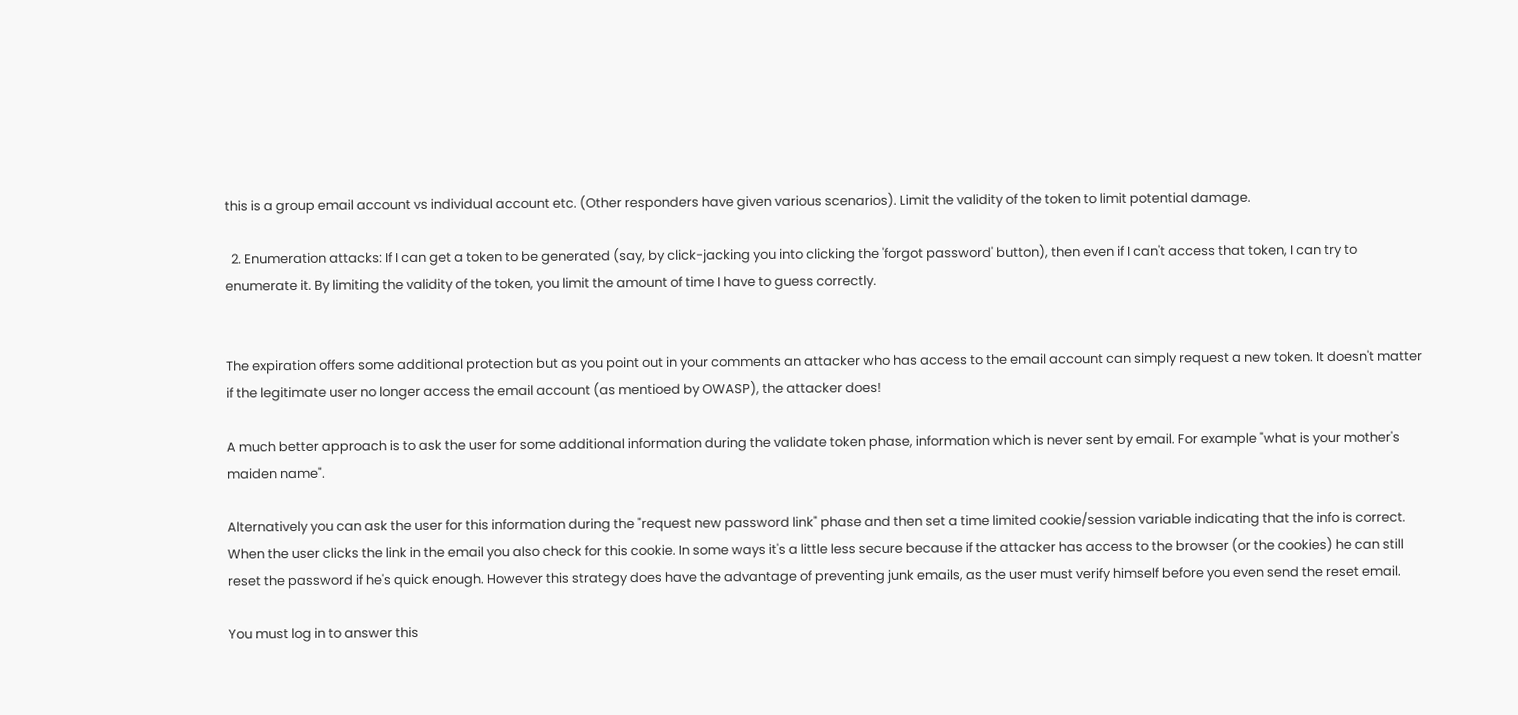this is a group email account vs individual account etc. (Other responders have given various scenarios). Limit the validity of the token to limit potential damage.

  2. Enumeration attacks: If I can get a token to be generated (say, by click-jacking you into clicking the 'forgot password' button), then even if I can't access that token, I can try to enumerate it. By limiting the validity of the token, you limit the amount of time I have to guess correctly.


The expiration offers some additional protection but as you point out in your comments an attacker who has access to the email account can simply request a new token. It doesn't matter if the legitimate user no longer access the email account (as mentioed by OWASP), the attacker does!

A much better approach is to ask the user for some additional information during the validate token phase, information which is never sent by email. For example "what is your mother's maiden name".

Alternatively you can ask the user for this information during the "request new password link" phase and then set a time limited cookie/session variable indicating that the info is correct. When the user clicks the link in the email you also check for this cookie. In some ways it's a little less secure because if the attacker has access to the browser (or the cookies) he can still reset the password if he's quick enough. However this strategy does have the advantage of preventing junk emails, as the user must verify himself before you even send the reset email.

You must log in to answer this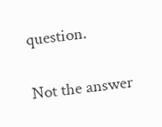question.

Not the answer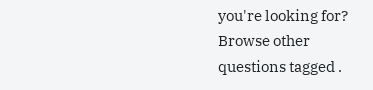you're looking for? Browse other questions tagged .